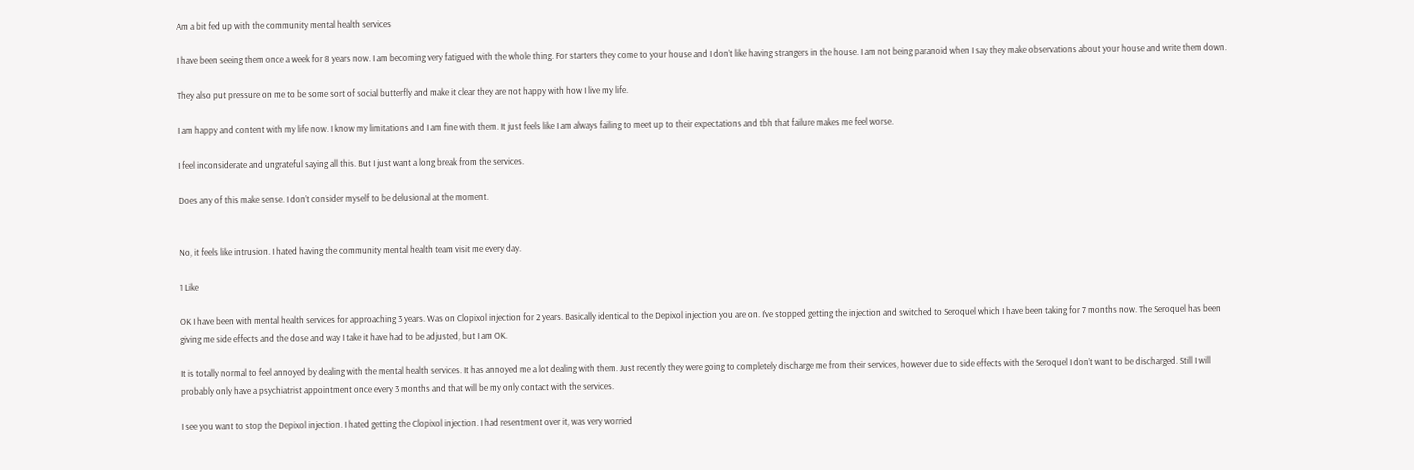Am a bit fed up with the community mental health services

I have been seeing them once a week for 8 years now. I am becoming very fatigued with the whole thing. For starters they come to your house and I don’t like having strangers in the house. I am not being paranoid when I say they make observations about your house and write them down.

They also put pressure on me to be some sort of social butterfly and make it clear they are not happy with how I live my life.

I am happy and content with my life now. I know my limitations and I am fine with them. It just feels like I am always failing to meet up to their expectations and tbh that failure makes me feel worse.

I feel inconsiderate and ungrateful saying all this. But I just want a long break from the services.

Does any of this make sense. I don’t consider myself to be delusional at the moment.


No, it feels like intrusion. I hated having the community mental health team visit me every day.

1 Like

OK I have been with mental health services for approaching 3 years. Was on Clopixol injection for 2 years. Basically identical to the Depixol injection you are on. I’ve stopped getting the injection and switched to Seroquel which I have been taking for 7 months now. The Seroquel has been giving me side effects and the dose and way I take it have had to be adjusted, but I am OK.

It is totally normal to feel annoyed by dealing with the mental health services. It has annoyed me a lot dealing with them. Just recently they were going to completely discharge me from their services, however due to side effects with the Seroquel I don’t want to be discharged. Still I will probably only have a psychiatrist appointment once every 3 months and that will be my only contact with the services.

I see you want to stop the Depixol injection. I hated getting the Clopixol injection. I had resentment over it, was very worried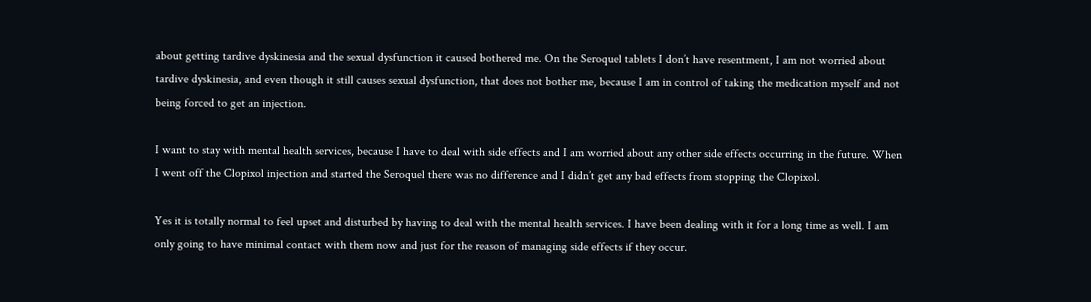about getting tardive dyskinesia and the sexual dysfunction it caused bothered me. On the Seroquel tablets I don’t have resentment, I am not worried about tardive dyskinesia, and even though it still causes sexual dysfunction, that does not bother me, because I am in control of taking the medication myself and not being forced to get an injection.

I want to stay with mental health services, because I have to deal with side effects and I am worried about any other side effects occurring in the future. When I went off the Clopixol injection and started the Seroquel there was no difference and I didn’t get any bad effects from stopping the Clopixol.

Yes it is totally normal to feel upset and disturbed by having to deal with the mental health services. I have been dealing with it for a long time as well. I am only going to have minimal contact with them now and just for the reason of managing side effects if they occur.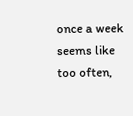once a week seems like too often,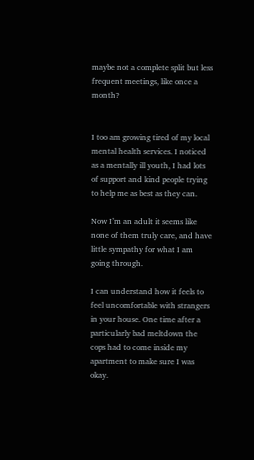maybe not a complete split but less frequent meetings, like once a month?


I too am growing tired of my local mental health services. I noticed as a mentally ill youth, I had lots of support and kind people trying to help me as best as they can.

Now I’m an adult it seems like none of them truly care, and have little sympathy for what I am going through.

I can understand how it feels to feel uncomfortable with strangers in your house. One time after a particularly bad meltdown the cops had to come inside my apartment to make sure I was okay.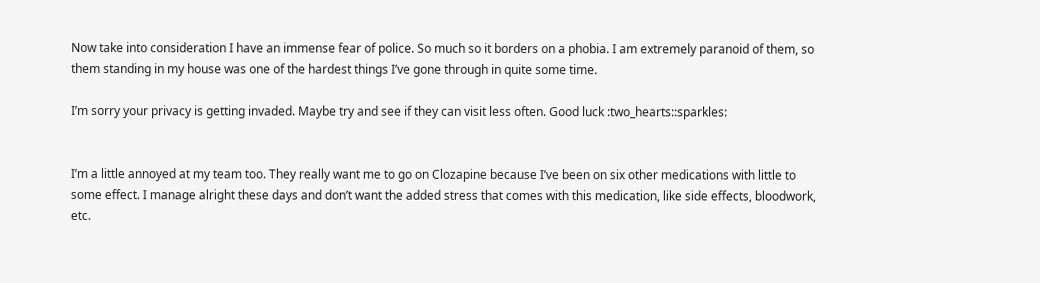Now take into consideration I have an immense fear of police. So much so it borders on a phobia. I am extremely paranoid of them, so them standing in my house was one of the hardest things I’ve gone through in quite some time.

I’m sorry your privacy is getting invaded. Maybe try and see if they can visit less often. Good luck :two_hearts::sparkles:


I’m a little annoyed at my team too. They really want me to go on Clozapine because I’ve been on six other medications with little to some effect. I manage alright these days and don’t want the added stress that comes with this medication, like side effects, bloodwork, etc.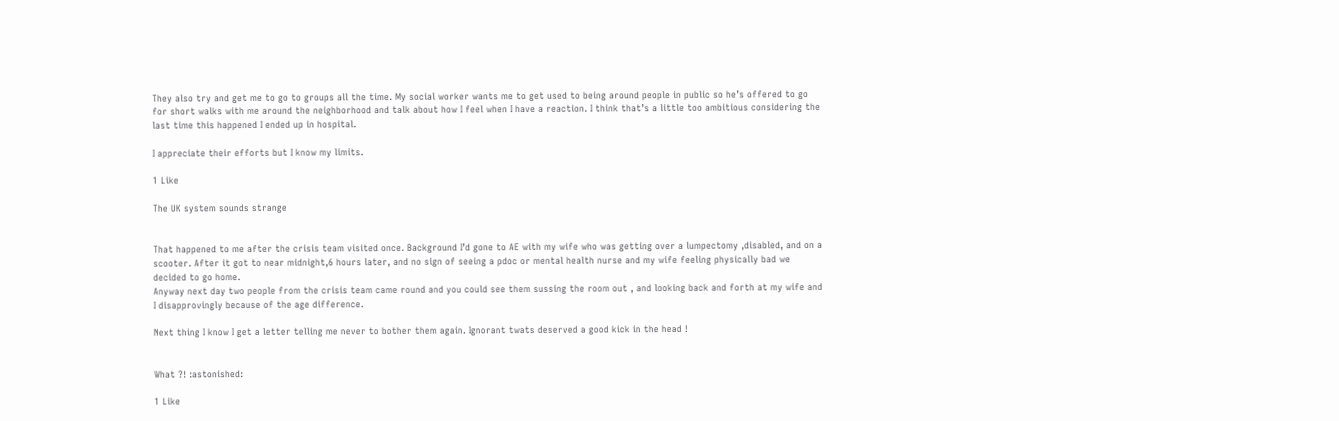They also try and get me to go to groups all the time. My social worker wants me to get used to being around people in public so he’s offered to go for short walks with me around the neighborhood and talk about how I feel when I have a reaction. I think that’s a little too ambitious considering the last time this happened I ended up in hospital.

I appreciate their efforts but I know my limits.

1 Like

The UK system sounds strange


That happened to me after the crisis team visited once. Background I’d gone to AE with my wife who was getting over a lumpectomy ,disabled, and on a scooter. After it got to near midnight,6 hours later, and no sign of seeing a pdoc or mental health nurse and my wife feeling physically bad we decided to go home.
Anyway next day two people from the crisis team came round and you could see them sussing the room out , and looking back and forth at my wife and I disapprovingly because of the age difference.

Next thing I know I get a letter telling me never to bother them again. Ignorant twats deserved a good kick in the head !


What ?! :astonished:

1 Like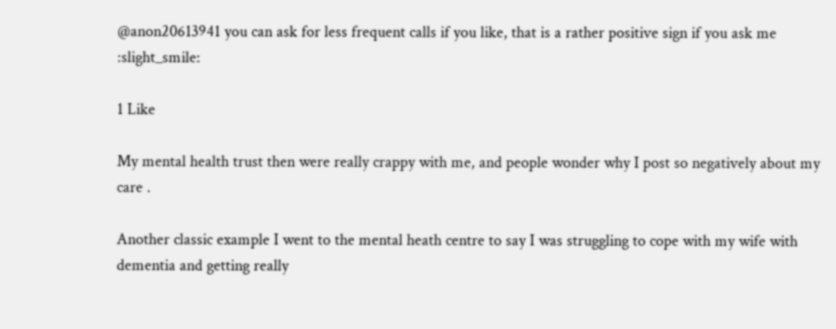@anon20613941 you can ask for less frequent calls if you like, that is a rather positive sign if you ask me :slight_smile:

1 Like

My mental health trust then were really crappy with me, and people wonder why I post so negatively about my care .

Another classic example I went to the mental heath centre to say I was struggling to cope with my wife with dementia and getting really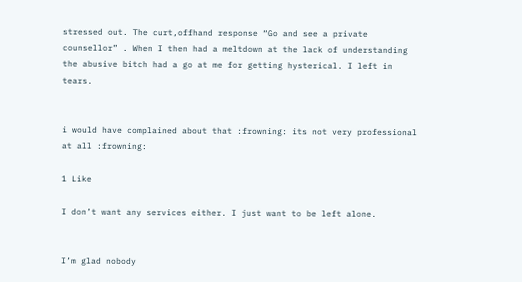stressed out. The curt,offhand response “Go and see a private counsellor” . When I then had a meltdown at the lack of understanding the abusive bitch had a go at me for getting hysterical. I left in tears.


i would have complained about that :frowning: its not very professional at all :frowning:

1 Like

I don’t want any services either. I just want to be left alone.


I’m glad nobody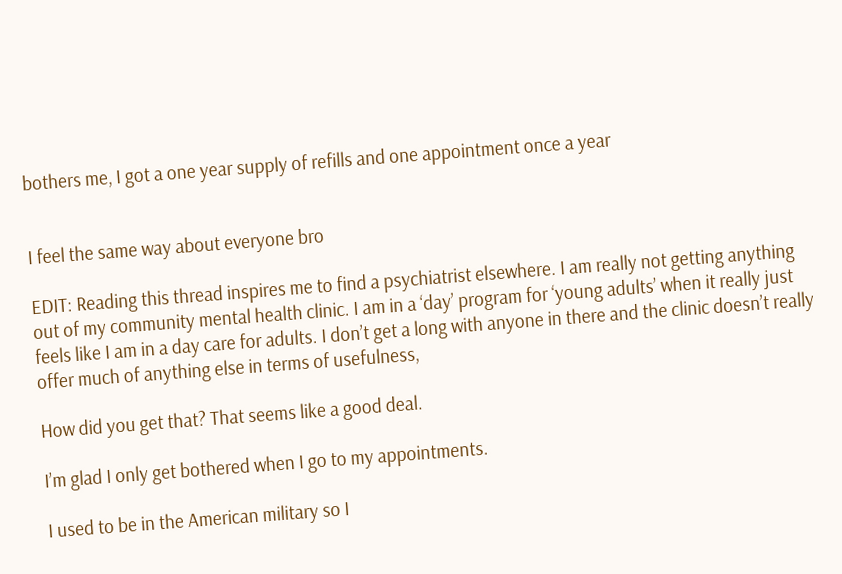bothers me, I got a one year supply of refills and one appointment once a year


I feel the same way about everyone bro

EDIT: Reading this thread inspires me to find a psychiatrist elsewhere. I am really not getting anything out of my community mental health clinic. I am in a ‘day’ program for ‘young adults’ when it really just feels like I am in a day care for adults. I don’t get a long with anyone in there and the clinic doesn’t really offer much of anything else in terms of usefulness,

How did you get that? That seems like a good deal.

I’m glad I only get bothered when I go to my appointments.

I used to be in the American military so I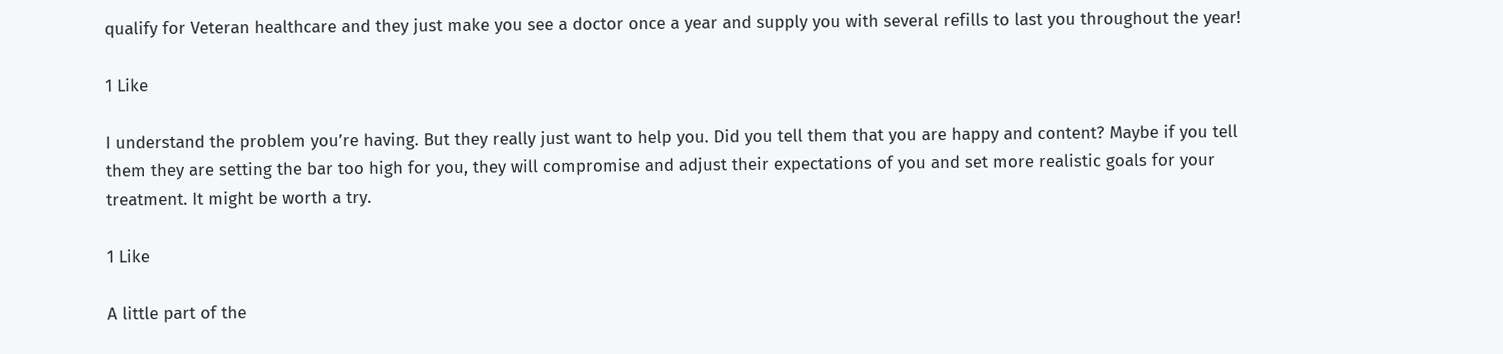qualify for Veteran healthcare and they just make you see a doctor once a year and supply you with several refills to last you throughout the year!

1 Like

I understand the problem you’re having. But they really just want to help you. Did you tell them that you are happy and content? Maybe if you tell them they are setting the bar too high for you, they will compromise and adjust their expectations of you and set more realistic goals for your treatment. It might be worth a try.

1 Like

A little part of the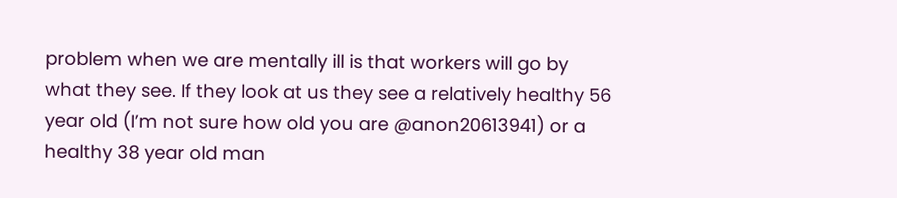problem when we are mentally ill is that workers will go by what they see. If they look at us they see a relatively healthy 56 year old (I’m not sure how old you are @anon20613941) or a healthy 38 year old man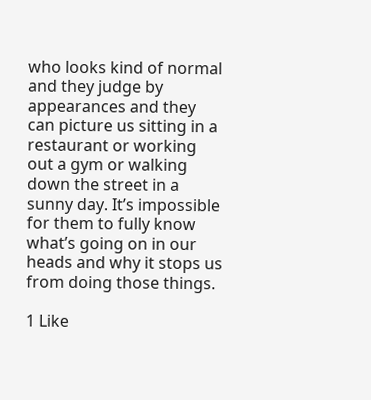who looks kind of normal and they judge by appearances and they can picture us sitting in a restaurant or working out a gym or walking down the street in a sunny day. It’s impossible for them to fully know what’s going on in our heads and why it stops us from doing those things.

1 Like